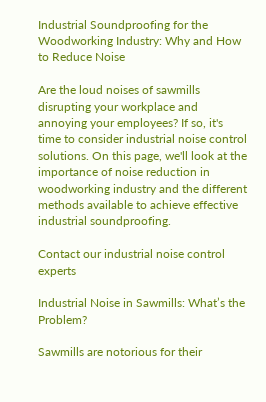Industrial Soundproofing for the Woodworking Industry: Why and How to Reduce Noise

Are the loud noises of sawmills disrupting your workplace and annoying your employees? If so, it's time to consider industrial noise control solutions. On this page, we'll look at the importance of noise reduction in woodworking industry and the different methods available to achieve effective industrial soundproofing.

Contact our industrial noise control experts

Industrial Noise in Sawmills: What’s the Problem?

Sawmills are notorious for their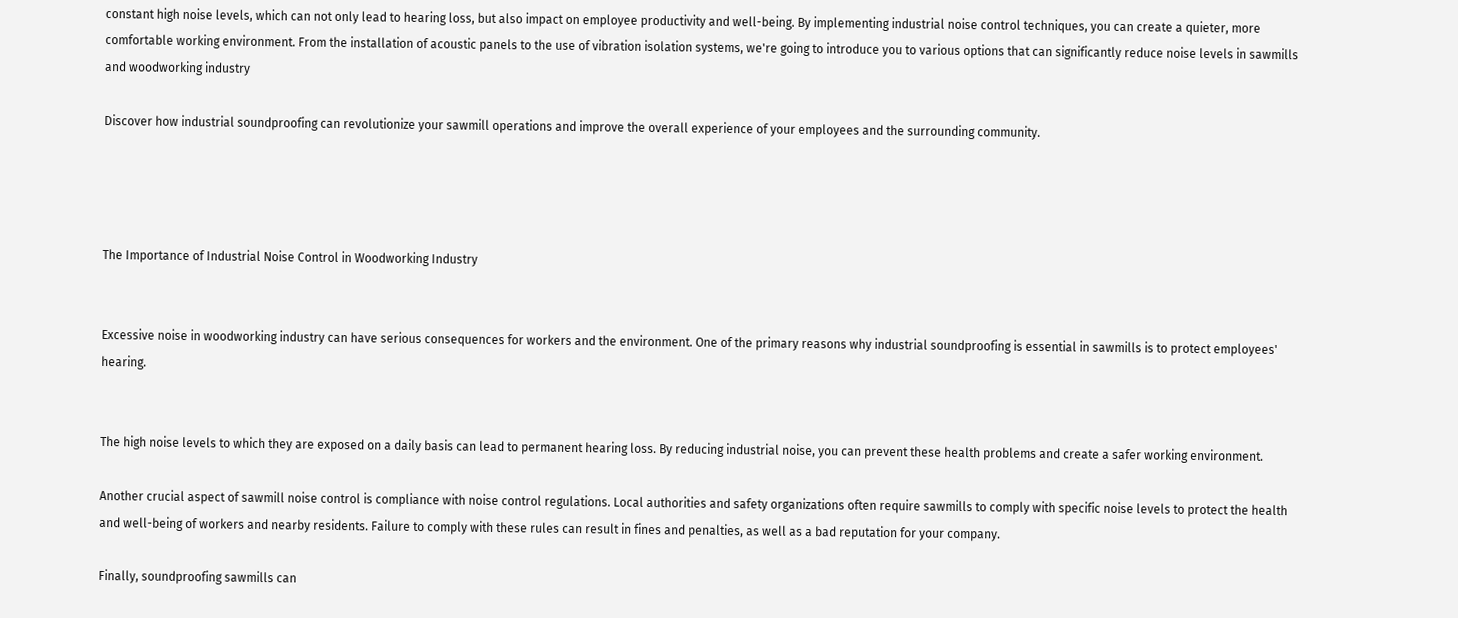constant high noise levels, which can not only lead to hearing loss, but also impact on employee productivity and well-being. By implementing industrial noise control techniques, you can create a quieter, more comfortable working environment. From the installation of acoustic panels to the use of vibration isolation systems, we're going to introduce you to various options that can significantly reduce noise levels in sawmills and woodworking industry

Discover how industrial soundproofing can revolutionize your sawmill operations and improve the overall experience of your employees and the surrounding community.




The Importance of Industrial Noise Control in Woodworking Industry


Excessive noise in woodworking industry can have serious consequences for workers and the environment. One of the primary reasons why industrial soundproofing is essential in sawmills is to protect employees' hearing.


The high noise levels to which they are exposed on a daily basis can lead to permanent hearing loss. By reducing industrial noise, you can prevent these health problems and create a safer working environment.

Another crucial aspect of sawmill noise control is compliance with noise control regulations. Local authorities and safety organizations often require sawmills to comply with specific noise levels to protect the health and well-being of workers and nearby residents. Failure to comply with these rules can result in fines and penalties, as well as a bad reputation for your company.

Finally, soundproofing sawmills can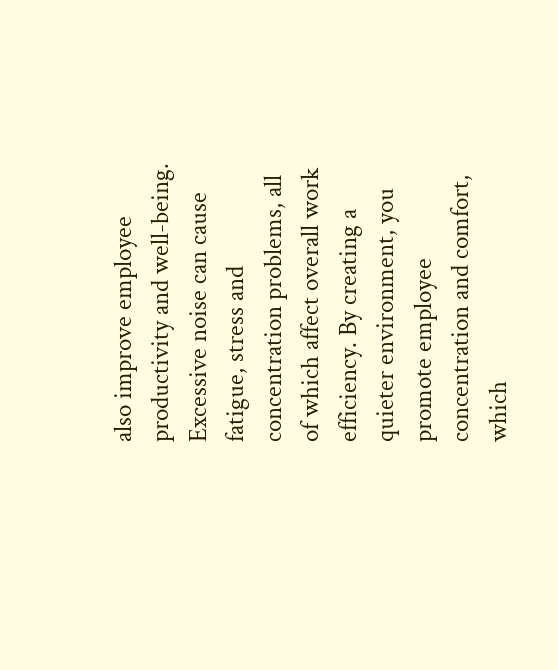also improve employee productivity and well-being. Excessive noise can cause fatigue, stress and concentration problems, all of which affect overall work efficiency. By creating a quieter environment, you promote employee concentration and comfort, which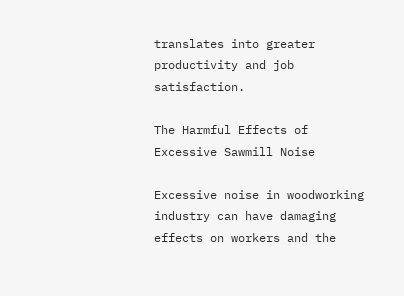translates into greater productivity and job satisfaction.

The Harmful Effects of Excessive Sawmill Noise

Excessive noise in woodworking industry can have damaging effects on workers and the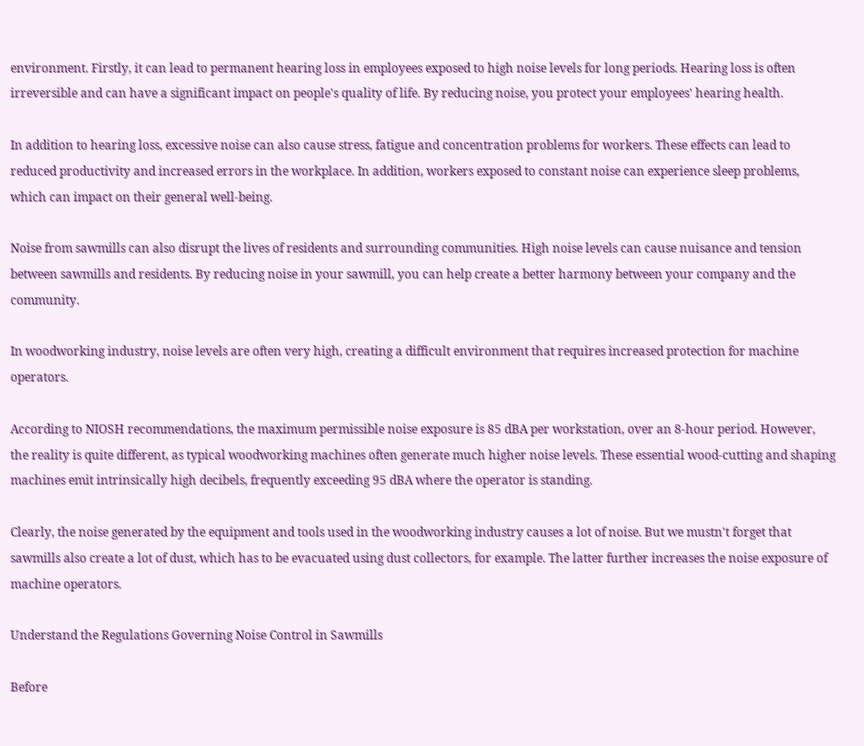environment. Firstly, it can lead to permanent hearing loss in employees exposed to high noise levels for long periods. Hearing loss is often irreversible and can have a significant impact on people's quality of life. By reducing noise, you protect your employees' hearing health.

In addition to hearing loss, excessive noise can also cause stress, fatigue and concentration problems for workers. These effects can lead to reduced productivity and increased errors in the workplace. In addition, workers exposed to constant noise can experience sleep problems, which can impact on their general well-being.

Noise from sawmills can also disrupt the lives of residents and surrounding communities. High noise levels can cause nuisance and tension between sawmills and residents. By reducing noise in your sawmill, you can help create a better harmony between your company and the community.

In woodworking industry, noise levels are often very high, creating a difficult environment that requires increased protection for machine operators.

According to NIOSH recommendations, the maximum permissible noise exposure is 85 dBA per workstation, over an 8-hour period. However, the reality is quite different, as typical woodworking machines often generate much higher noise levels. These essential wood-cutting and shaping machines emit intrinsically high decibels, frequently exceeding 95 dBA where the operator is standing.

Clearly, the noise generated by the equipment and tools used in the woodworking industry causes a lot of noise. But we mustn't forget that sawmills also create a lot of dust, which has to be evacuated using dust collectors, for example. The latter further increases the noise exposure of machine operators.

Understand the Regulations Governing Noise Control in Sawmills

Before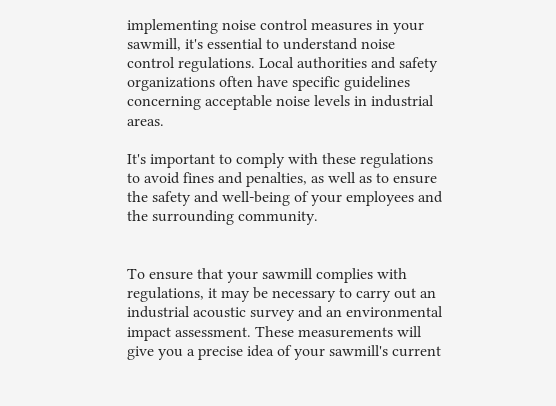implementing noise control measures in your sawmill, it's essential to understand noise control regulations. Local authorities and safety organizations often have specific guidelines concerning acceptable noise levels in industrial areas.

It's important to comply with these regulations to avoid fines and penalties, as well as to ensure the safety and well-being of your employees and the surrounding community.


To ensure that your sawmill complies with regulations, it may be necessary to carry out an industrial acoustic survey and an environmental impact assessment. These measurements will give you a precise idea of your sawmill's current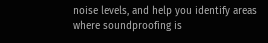noise levels, and help you identify areas where soundproofing is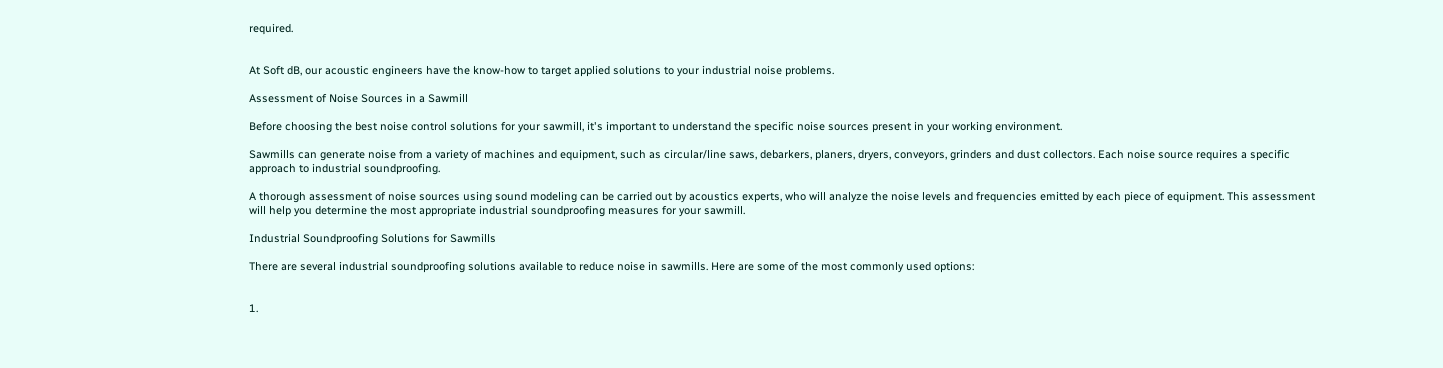required.


At Soft dB, our acoustic engineers have the know-how to target applied solutions to your industrial noise problems.

Assessment of Noise Sources in a Sawmill

Before choosing the best noise control solutions for your sawmill, it's important to understand the specific noise sources present in your working environment.

Sawmills can generate noise from a variety of machines and equipment, such as circular/line saws, debarkers, planers, dryers, conveyors, grinders and dust collectors. Each noise source requires a specific approach to industrial soundproofing.

A thorough assessment of noise sources using sound modeling can be carried out by acoustics experts, who will analyze the noise levels and frequencies emitted by each piece of equipment. This assessment will help you determine the most appropriate industrial soundproofing measures for your sawmill.

Industrial Soundproofing Solutions for Sawmills

There are several industrial soundproofing solutions available to reduce noise in sawmills. Here are some of the most commonly used options:


1.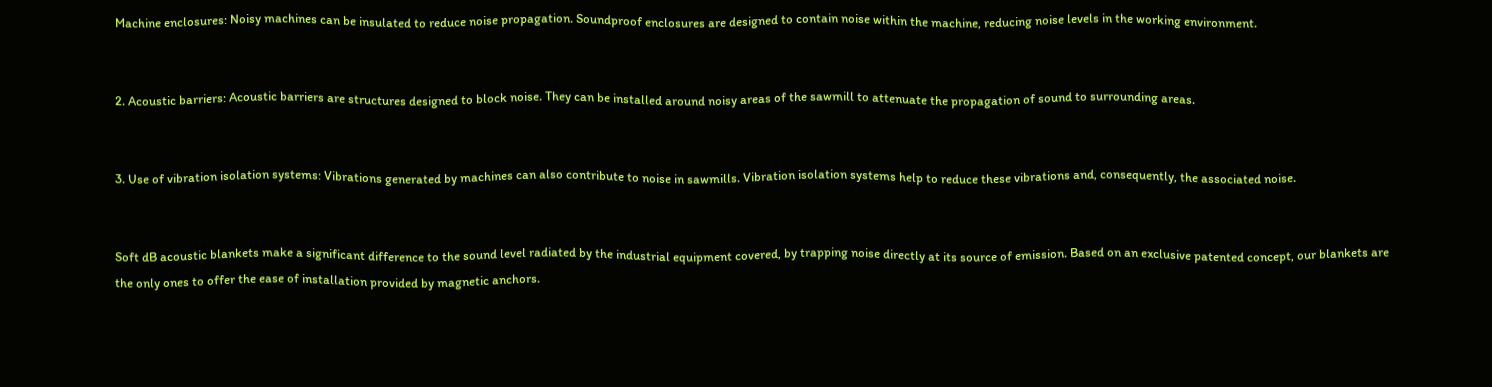Machine enclosures: Noisy machines can be insulated to reduce noise propagation. Soundproof enclosures are designed to contain noise within the machine, reducing noise levels in the working environment.


2. Acoustic barriers: Acoustic barriers are structures designed to block noise. They can be installed around noisy areas of the sawmill to attenuate the propagation of sound to surrounding areas.


3. Use of vibration isolation systems: Vibrations generated by machines can also contribute to noise in sawmills. Vibration isolation systems help to reduce these vibrations and, consequently, the associated noise.


Soft dB acoustic blankets make a significant difference to the sound level radiated by the industrial equipment covered, by trapping noise directly at its source of emission. Based on an exclusive patented concept, our blankets are the only ones to offer the ease of installation provided by magnetic anchors.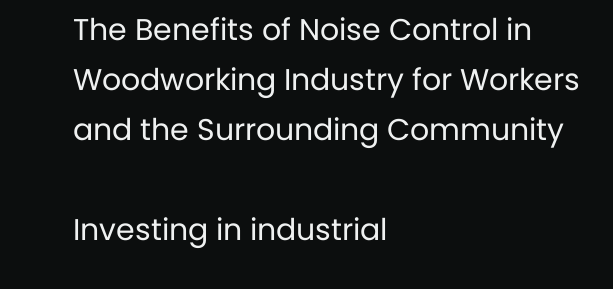The Benefits of Noise Control in Woodworking Industry for Workers and the Surrounding Community

Investing in industrial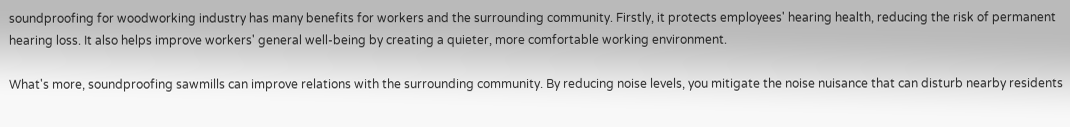soundproofing for woodworking industry has many benefits for workers and the surrounding community. Firstly, it protects employees' hearing health, reducing the risk of permanent hearing loss. It also helps improve workers' general well-being by creating a quieter, more comfortable working environment.

What's more, soundproofing sawmills can improve relations with the surrounding community. By reducing noise levels, you mitigate the noise nuisance that can disturb nearby residents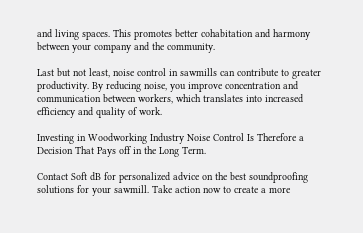and living spaces. This promotes better cohabitation and harmony between your company and the community.

Last but not least, noise control in sawmills can contribute to greater productivity. By reducing noise, you improve concentration and communication between workers, which translates into increased efficiency and quality of work.

Investing in Woodworking Industry Noise Control Is Therefore a Decision That Pays off in the Long Term.

Contact Soft dB for personalized advice on the best soundproofing solutions for your sawmill. Take action now to create a more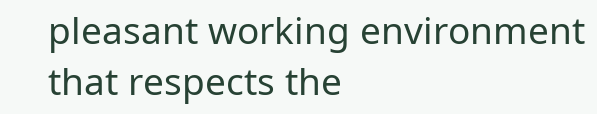pleasant working environment that respects the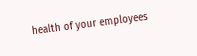health of your employees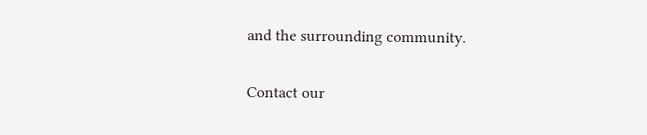and the surrounding community.

Contact our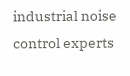industrial noise control experts